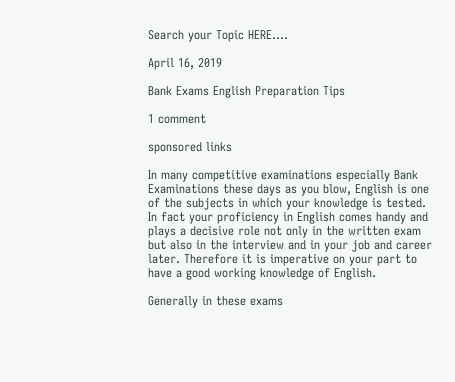Search your Topic HERE....

April 16, 2019

Bank Exams English Preparation Tips

1 comment

sponsored links

In many competitive examinations especially Bank Examinations these days as you blow, English is one of the subjects in which your knowledge is tested. In fact your proficiency in English comes handy and plays a decisive role not only in the written exam but also in the interview and in your job and career later. Therefore it is imperative on your part to have a good working knowledge of English.

Generally in these exams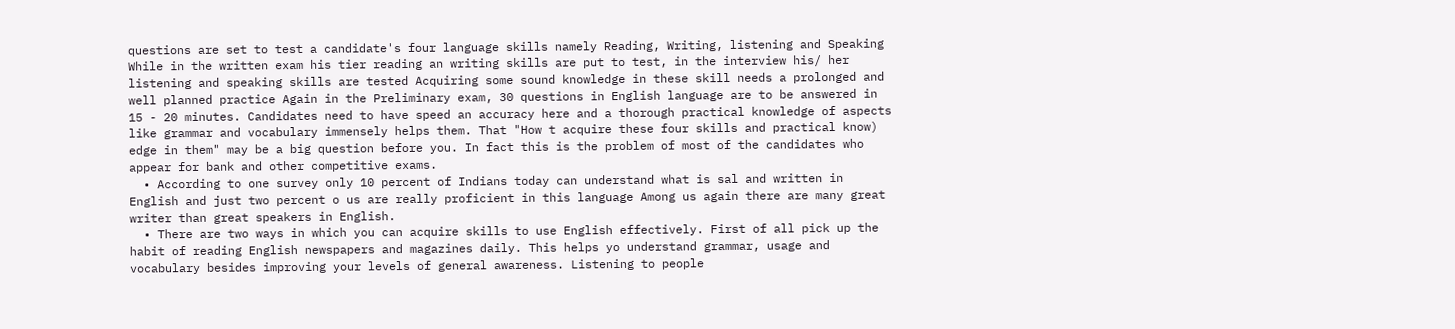questions are set to test a candidate's four language skills namely Reading, Writing, listening and Speaking While in the written exam his tier reading an writing skills are put to test, in the interview his/ her listening and speaking skills are tested Acquiring some sound knowledge in these skill needs a prolonged and well planned practice Again in the Preliminary exam, 30 questions in English language are to be answered in 15 - 20 minutes. Candidates need to have speed an accuracy here and a thorough practical knowledge of aspects like grammar and vocabulary immensely helps them. That "How t acquire these four skills and practical know) edge in them" may be a big question before you. In fact this is the problem of most of the candidates who appear for bank and other competitive exams.
  • According to one survey only 10 percent of Indians today can understand what is sal and written in English and just two percent o us are really proficient in this language Among us again there are many great writer than great speakers in English.
  • There are two ways in which you can acquire skills to use English effectively. First of all pick up the habit of reading English newspapers and magazines daily. This helps yo understand grammar, usage and vocabulary besides improving your levels of general awareness. Listening to people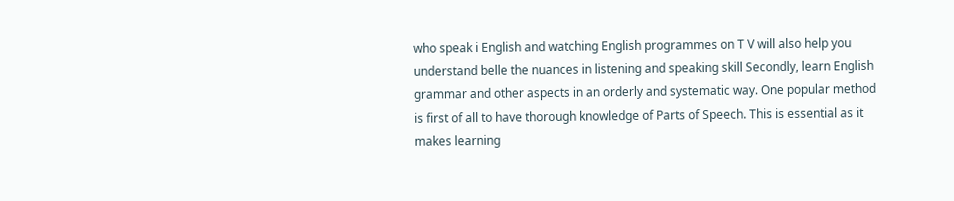who speak i English and watching English programmes on T V will also help you understand belle the nuances in listening and speaking skill Secondly, learn English grammar and other aspects in an orderly and systematic way. One popular method is first of all to have thorough knowledge of Parts of Speech. This is essential as it makes learning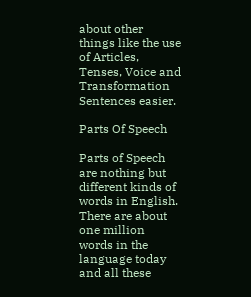about other things like the use of Articles, Tenses, Voice and Transformation Sentences easier.

Parts Of Speech

Parts of Speech are nothing but different kinds of words in English. There are about one million words in the language today and all these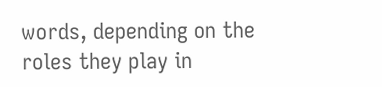words, depending on the roles they play in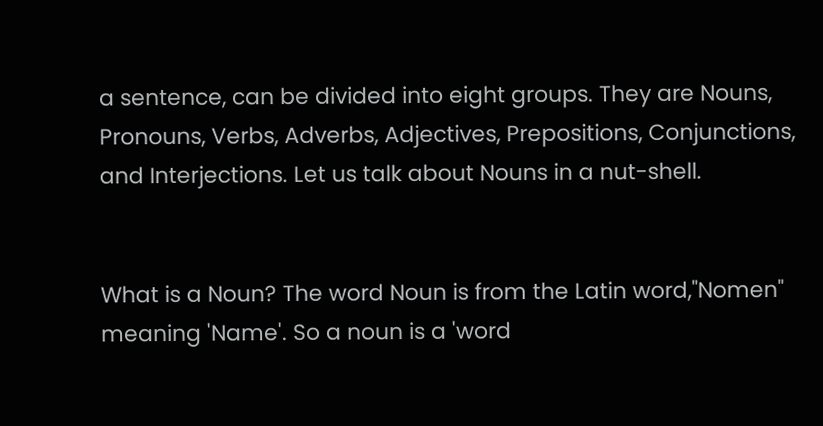a sentence, can be divided into eight groups. They are Nouns, Pronouns, Verbs, Adverbs, Adjectives, Prepositions, Conjunctions, and Interjections. Let us talk about Nouns in a nut-shell.


What is a Noun? The word Noun is from the Latin word,"Nomen" meaning 'Name'. So a noun is a 'word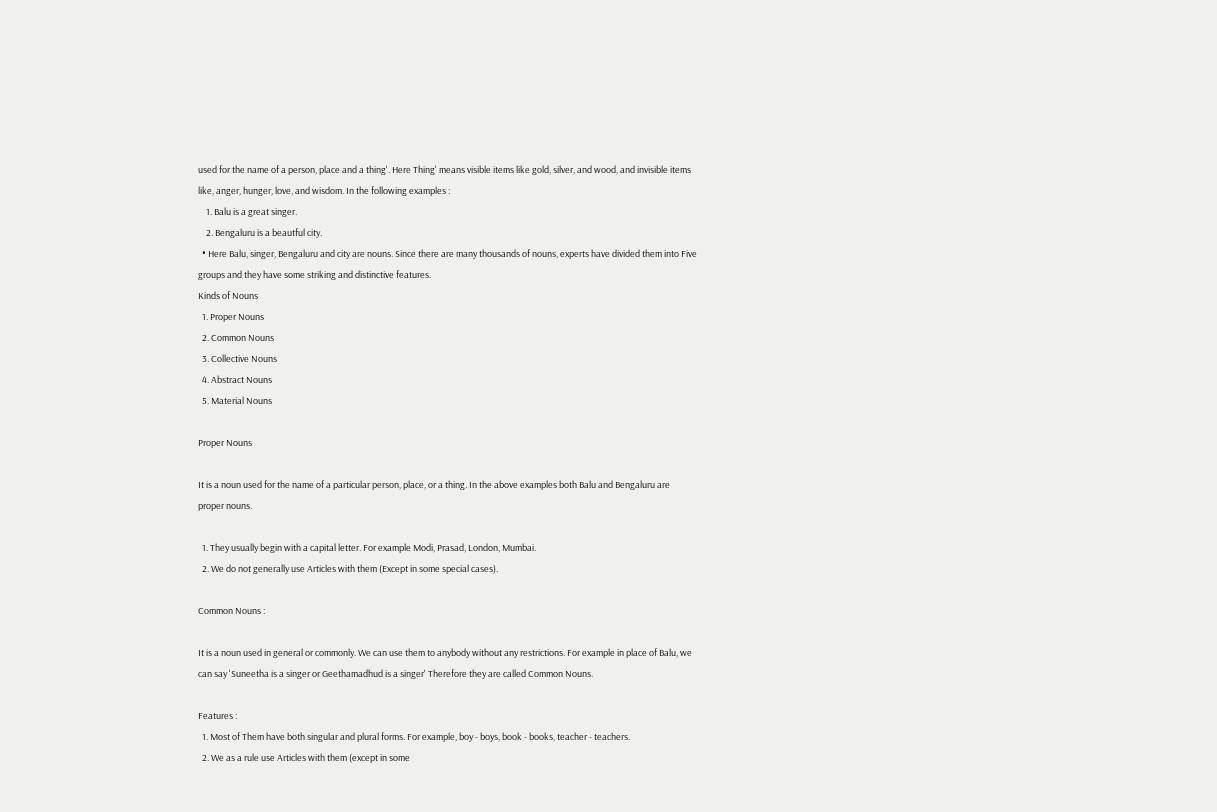used for the name of a person, place and a thing'. Here Thing' means visible items like gold, silver, and wood, and invisible items like, anger, hunger, love, and wisdom. In the following examples :
    1. Balu is a great singer.
    2. Bengaluru is a beautful city.
  • Here Balu, singer, Bengaluru and city are nouns. Since there are many thousands of nouns, experts have divided them into Five groups and they have some striking and distinctive features.
Kinds of Nouns
  1. Proper Nouns
  2. Common Nouns
  3. Collective Nouns
  4. Abstract Nouns
  5. Material Nouns

Proper Nouns

It is a noun used for the name of a particular person, place, or a thing. In the above examples both Balu and Bengaluru are proper nouns.

  1. They usually begin with a capital letter. For example Modi, Prasad, London, Mumbai.
  2. We do not generally use Articles with them (Except in some special cases).

Common Nouns :

It is a noun used in general or commonly. We can use them to anybody without any restrictions. For example in place of Balu, we can say 'Suneetha is a singer or Geethamadhud is a singer' Therefore they are called Common Nouns.

Features :
  1. Most of Them have both singular and plural forms. For example, boy - boys, book - books, teacher - teachers.
  2. We as a rule use Articles with them (except in some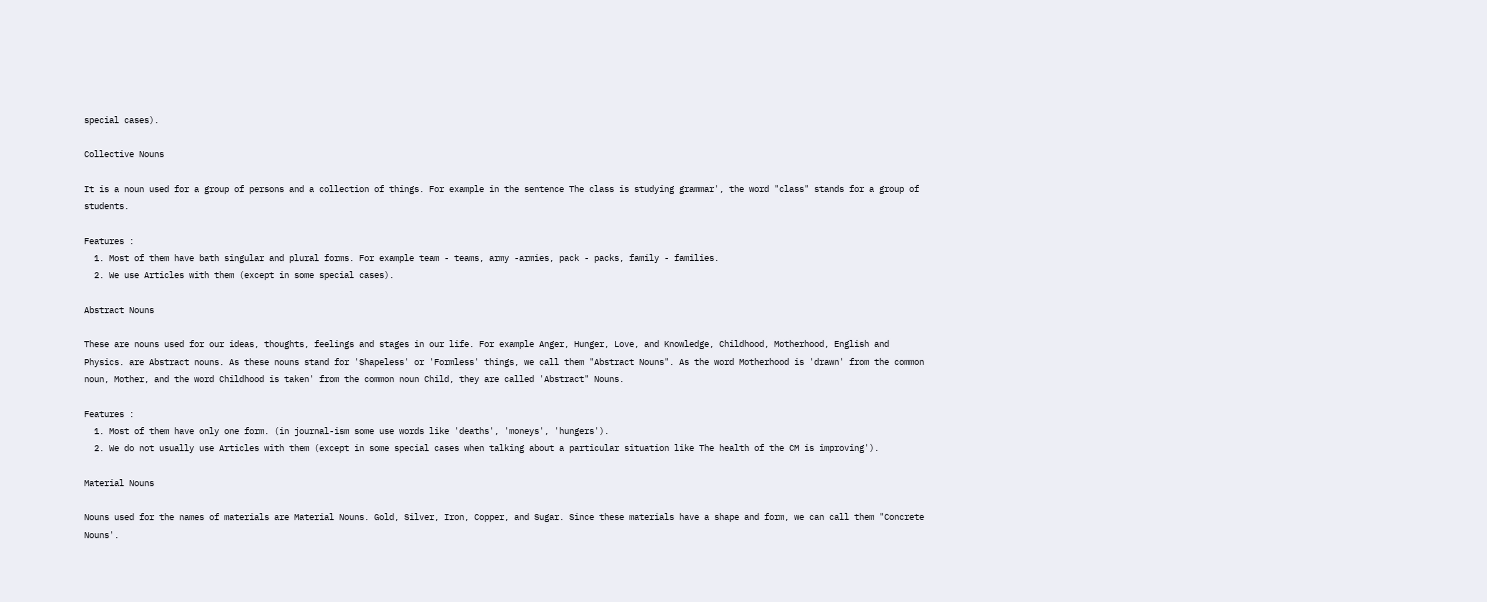special cases).

Collective Nouns

It is a noun used for a group of persons and a collection of things. For example in the sentence The class is studying grammar', the word "class" stands for a group of students.

Features :
  1. Most of them have bath singular and plural forms. For example team - teams, army -armies, pack - packs, family - families.
  2. We use Articles with them (except in some special cases).

Abstract Nouns

These are nouns used for our ideas, thoughts, feelings and stages in our life. For example Anger, Hunger, Love, and Knowledge, Childhood, Motherhood, English and Physics. are Abstract nouns. As these nouns stand for 'Shapeless' or 'Formless' things, we call them "Abstract Nouns". As the word Motherhood is 'drawn' from the common noun, Mother, and the word Childhood is taken' from the common noun Child, they are called 'Abstract" Nouns.

Features :
  1. Most of them have only one form. (in journal-ism some use words like 'deaths', 'moneys', 'hungers').
  2. We do not usually use Articles with them (except in some special cases when talking about a particular situation like The health of the CM is improving').

Material Nouns

Nouns used for the names of materials are Material Nouns. Gold, Silver, Iron, Copper, and Sugar. Since these materials have a shape and form, we can call them "Concrete Nouns'.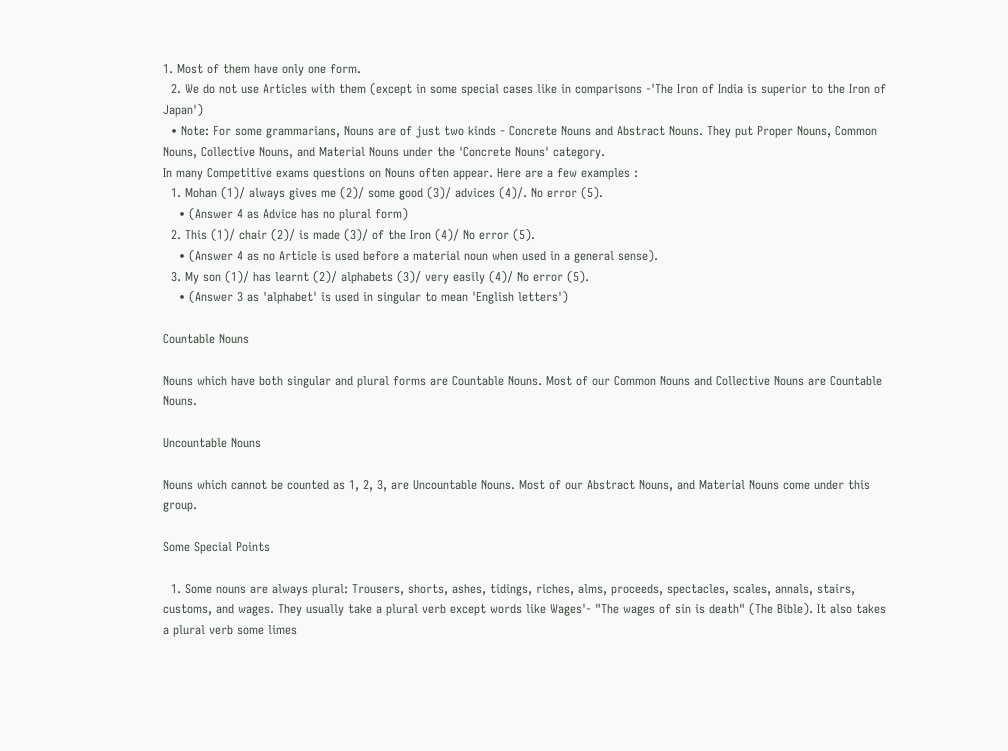1. Most of them have only one form.
  2. We do not use Articles with them (except in some special cases like in comparisons -'The Iron of India is superior to the Iron of Japan')
  • Note: For some grammarians, Nouns are of just two kinds - Concrete Nouns and Abstract Nouns. They put Proper Nouns, Common Nouns, Collective Nouns, and Material Nouns under the 'Concrete Nouns' category.
In many Competitive exams questions on Nouns often appear. Here are a few examples :
  1. Mohan (1)/ always gives me (2)/ some good (3)/ advices (4)/. No error (5).
    • (Answer 4 as Advice has no plural form)
  2. This (1)/ chair (2)/ is made (3)/ of the Iron (4)/ No error (5).
    • (Answer 4 as no Article is used before a material noun when used in a general sense).
  3. My son (1)/ has learnt (2)/ alphabets (3)/ very easily (4)/ No error (5).
    • (Answer 3 as 'alphabet' is used in singular to mean 'English letters')

Countable Nouns

Nouns which have both singular and plural forms are Countable Nouns. Most of our Common Nouns and Collective Nouns are Countable Nouns.

Uncountable Nouns

Nouns which cannot be counted as 1, 2, 3, are Uncountable Nouns. Most of our Abstract Nouns, and Material Nouns come under this group.

Some Special Points

  1. Some nouns are always plural: Trousers, shorts, ashes, tidings, riches, alms, proceeds, spectacles, scales, annals, stairs, customs, and wages. They usually take a plural verb except words like Wages'- "The wages of sin is death" (The Bible). It also takes a plural verb some limes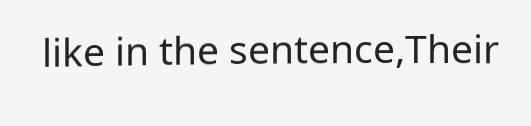like in the sentence,Their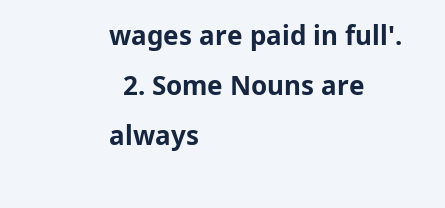wages are paid in full'.
  2. Some Nouns are always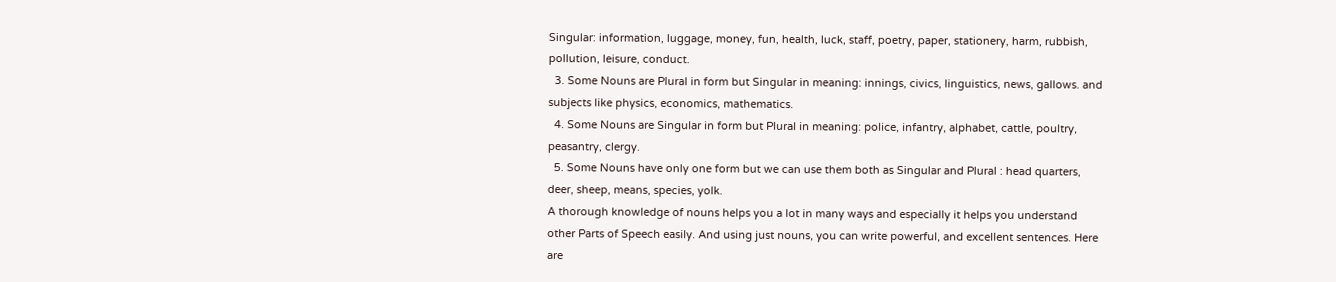Singular: information, luggage, money, fun, health, luck, staff, poetry, paper, stationery, harm, rubbish, pollution, leisure, conduct.
  3. Some Nouns are Plural in form but Singular in meaning: innings, civics, linguistics, news, gallows. and subjects like physics, economics, mathematics.
  4. Some Nouns are Singular in form but Plural in meaning: police, infantry, alphabet, cattle, poultry, peasantry, clergy.
  5. Some Nouns have only one form but we can use them both as Singular and Plural : head quarters, deer, sheep, means, species, yolk.
A thorough knowledge of nouns helps you a lot in many ways and especially it helps you understand other Parts of Speech easily. And using just nouns, you can write powerful, and excellent sentences. Here are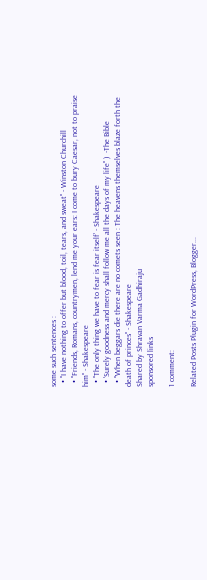some such sentences :
  • "I have nothing to offer but blood, toil, tears, and sweat" - Winston Churchill
  • "Friends, Romans, countrymen, lend me your ears: I come to bury Caesar, not to praise him" - Shakespeare
  • "The only thing we have to fear is fear itself' - Shakespeare
  • 'Surely goodness and mercy shall follow me all the days of my life" )  -The Bible
  • "When beggars die there are no comets seen : The heavens themselves blaze forth the death of princes" - Shakespeare
Shared by Shravan Varma Gadhiraju
sponsored links

1 comment:

Related Posts Plugin for WordPress, Blogger...